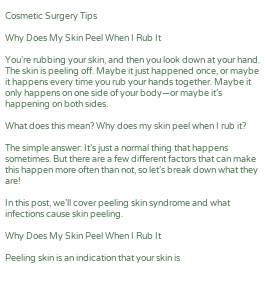Cosmetic Surgery Tips

Why Does My Skin Peel When I Rub It

You’re rubbing your skin, and then you look down at your hand. The skin is peeling off. Maybe it just happened once, or maybe it happens every time you rub your hands together. Maybe it only happens on one side of your body—or maybe it’s happening on both sides.

What does this mean? Why does my skin peel when I rub it?

The simple answer: It’s just a normal thing that happens sometimes. But there are a few different factors that can make this happen more often than not, so let’s break down what they are!

In this post, we’ll cover peeling skin syndrome and what infections cause skin peeling.

Why Does My Skin Peel When I Rub It

Peeling skin is an indication that your skin is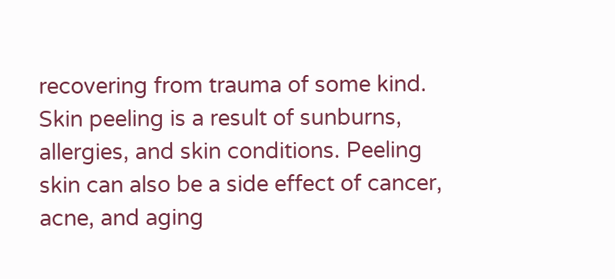recovering from trauma of some kind. Skin peeling is a result of sunburns, allergies, and skin conditions. Peeling skin can also be a side effect of cancer, acne, and aging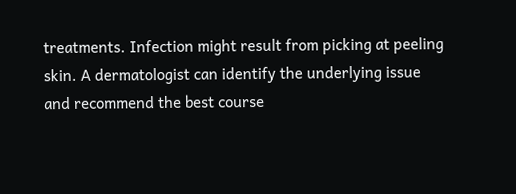treatments. Infection might result from picking at peeling skin. A dermatologist can identify the underlying issue and recommend the best course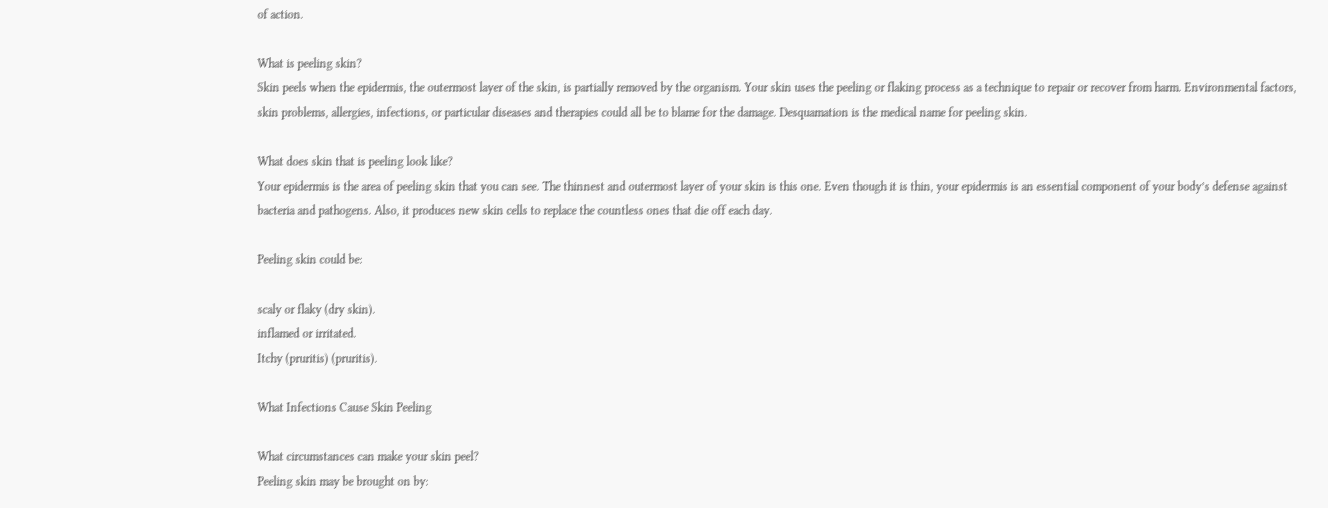of action.

What is peeling skin?
Skin peels when the epidermis, the outermost layer of the skin, is partially removed by the organism. Your skin uses the peeling or flaking process as a technique to repair or recover from harm. Environmental factors, skin problems, allergies, infections, or particular diseases and therapies could all be to blame for the damage. Desquamation is the medical name for peeling skin.

What does skin that is peeling look like?
Your epidermis is the area of peeling skin that you can see. The thinnest and outermost layer of your skin is this one. Even though it is thin, your epidermis is an essential component of your body’s defense against bacteria and pathogens. Also, it produces new skin cells to replace the countless ones that die off each day.

Peeling skin could be:

scaly or flaky (dry skin).
inflamed or irritated.
Itchy (pruritis) (pruritis).

What Infections Cause Skin Peeling

What circumstances can make your skin peel?
Peeling skin may be brought on by: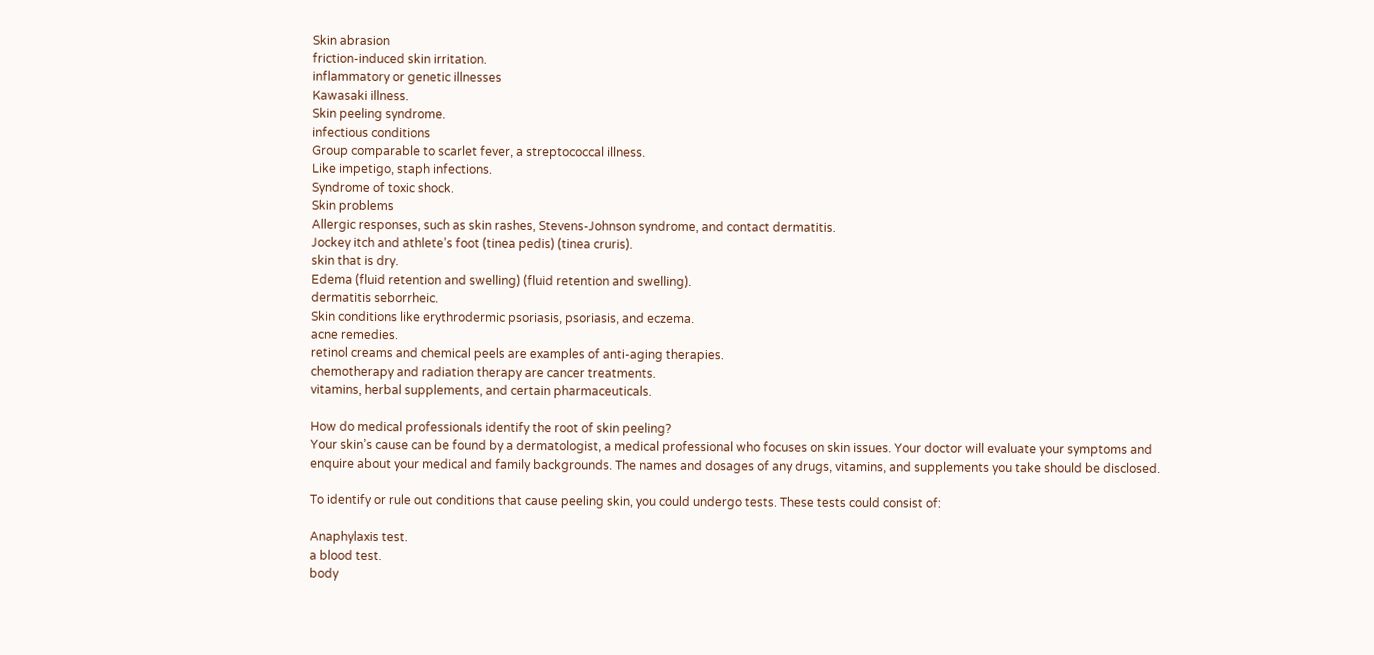Skin abrasion
friction-induced skin irritation.
inflammatory or genetic illnesses
Kawasaki illness.
Skin peeling syndrome.
infectious conditions
Group comparable to scarlet fever, a streptococcal illness.
Like impetigo, staph infections.
Syndrome of toxic shock.
Skin problems
Allergic responses, such as skin rashes, Stevens-Johnson syndrome, and contact dermatitis.
Jockey itch and athlete’s foot (tinea pedis) (tinea cruris).
skin that is dry.
Edema (fluid retention and swelling) (fluid retention and swelling).
dermatitis seborrheic.
Skin conditions like erythrodermic psoriasis, psoriasis, and eczema.
acne remedies.
retinol creams and chemical peels are examples of anti-aging therapies.
chemotherapy and radiation therapy are cancer treatments.
vitamins, herbal supplements, and certain pharmaceuticals.

How do medical professionals identify the root of skin peeling?
Your skin’s cause can be found by a dermatologist, a medical professional who focuses on skin issues. Your doctor will evaluate your symptoms and enquire about your medical and family backgrounds. The names and dosages of any drugs, vitamins, and supplements you take should be disclosed.

To identify or rule out conditions that cause peeling skin, you could undergo tests. These tests could consist of:

Anaphylaxis test.
a blood test.
body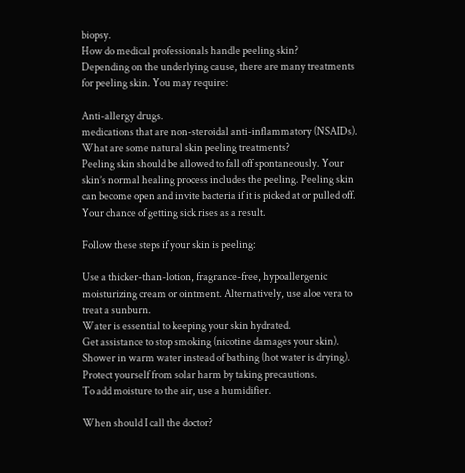biopsy.
How do medical professionals handle peeling skin?
Depending on the underlying cause, there are many treatments for peeling skin. You may require:

Anti-allergy drugs.
medications that are non-steroidal anti-inflammatory (NSAIDs).
What are some natural skin peeling treatments?
Peeling skin should be allowed to fall off spontaneously. Your skin’s normal healing process includes the peeling. Peeling skin can become open and invite bacteria if it is picked at or pulled off. Your chance of getting sick rises as a result.

Follow these steps if your skin is peeling:

Use a thicker-than-lotion, fragrance-free, hypoallergenic moisturizing cream or ointment. Alternatively, use aloe vera to treat a sunburn.
Water is essential to keeping your skin hydrated.
Get assistance to stop smoking (nicotine damages your skin).
Shower in warm water instead of bathing (hot water is drying).
Protect yourself from solar harm by taking precautions.
To add moisture to the air, use a humidifier.

When should I call the doctor?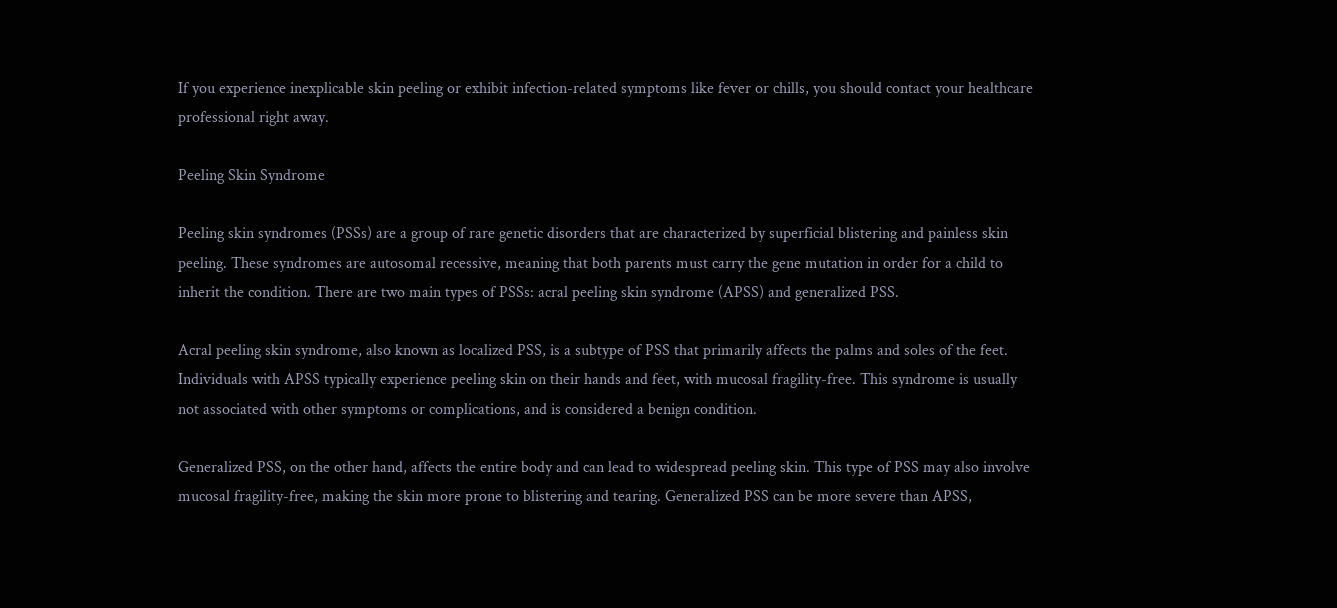If you experience inexplicable skin peeling or exhibit infection-related symptoms like fever or chills, you should contact your healthcare professional right away.

Peeling Skin Syndrome

Peeling skin syndromes (PSSs) are a group of rare genetic disorders that are characterized by superficial blistering and painless skin peeling. These syndromes are autosomal recessive, meaning that both parents must carry the gene mutation in order for a child to inherit the condition. There are two main types of PSSs: acral peeling skin syndrome (APSS) and generalized PSS.

Acral peeling skin syndrome, also known as localized PSS, is a subtype of PSS that primarily affects the palms and soles of the feet. Individuals with APSS typically experience peeling skin on their hands and feet, with mucosal fragility-free. This syndrome is usually not associated with other symptoms or complications, and is considered a benign condition.

Generalized PSS, on the other hand, affects the entire body and can lead to widespread peeling skin. This type of PSS may also involve mucosal fragility-free, making the skin more prone to blistering and tearing. Generalized PSS can be more severe than APSS,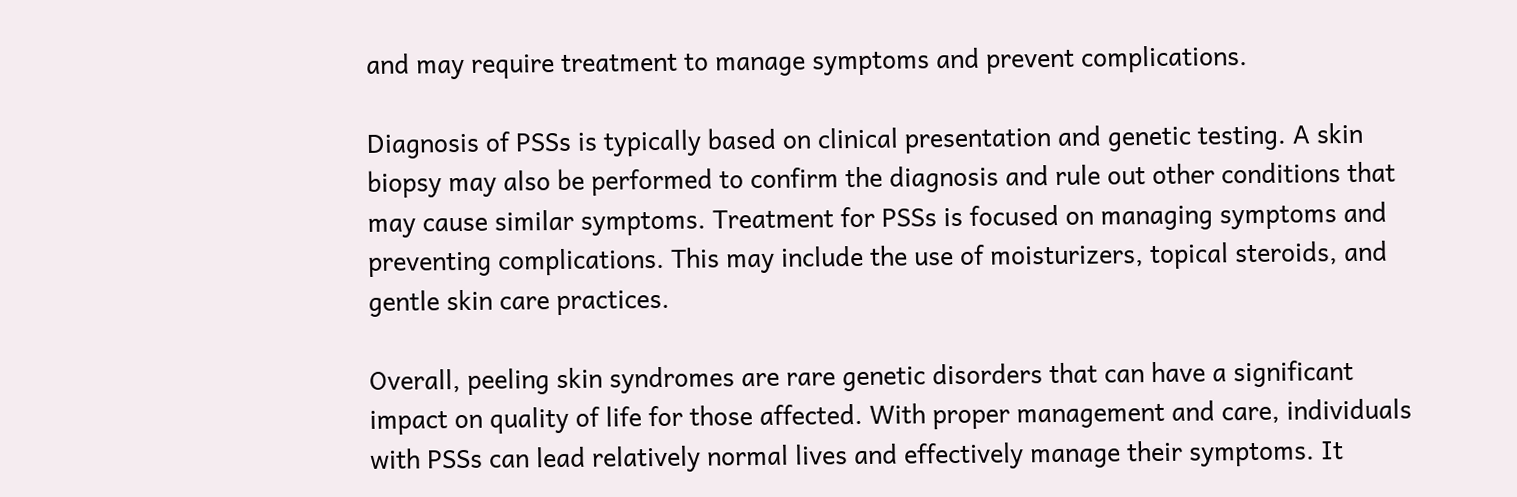and may require treatment to manage symptoms and prevent complications.

Diagnosis of PSSs is typically based on clinical presentation and genetic testing. A skin biopsy may also be performed to confirm the diagnosis and rule out other conditions that may cause similar symptoms. Treatment for PSSs is focused on managing symptoms and preventing complications. This may include the use of moisturizers, topical steroids, and gentle skin care practices.

Overall, peeling skin syndromes are rare genetic disorders that can have a significant impact on quality of life for those affected. With proper management and care, individuals with PSSs can lead relatively normal lives and effectively manage their symptoms. It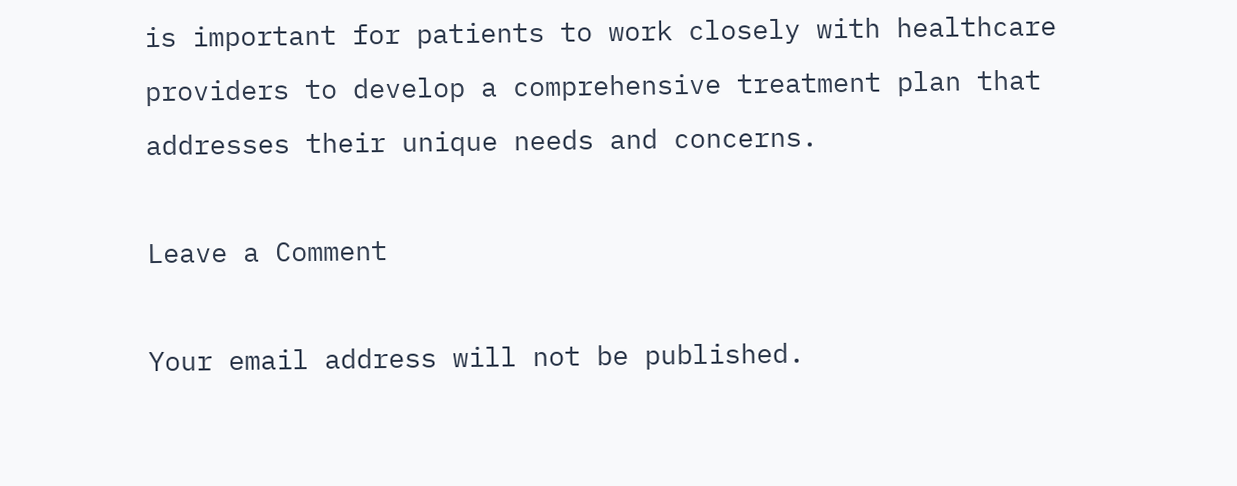is important for patients to work closely with healthcare providers to develop a comprehensive treatment plan that addresses their unique needs and concerns.

Leave a Comment

Your email address will not be published.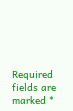Required fields are marked *